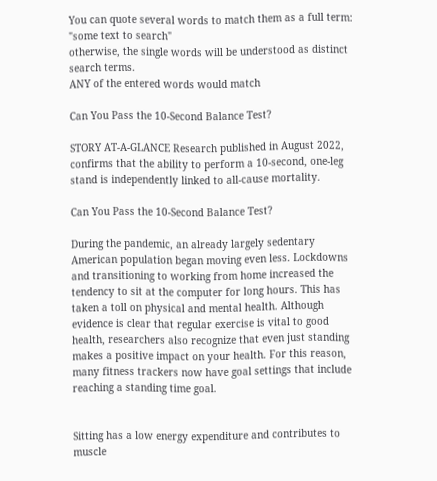You can quote several words to match them as a full term:
"some text to search"
otherwise, the single words will be understood as distinct search terms.
ANY of the entered words would match

Can You Pass the 10-Second Balance Test?

STORY AT-A-GLANCE Research published in August 2022, confirms that the ability to perform a 10-second, one-leg stand is independently linked to all-cause mortality.

Can You Pass the 10-Second Balance Test?

During the pandemic, an already largely sedentary American population began moving even less. Lockdowns and transitioning to working from home increased the tendency to sit at the computer for long hours. This has taken a toll on physical and mental health. Although evidence is clear that regular exercise is vital to good health, researchers also recognize that even just standing makes a positive impact on your health. For this reason, many fitness trackers now have goal settings that include reaching a standing time goal.


Sitting has a low energy expenditure and contributes to muscle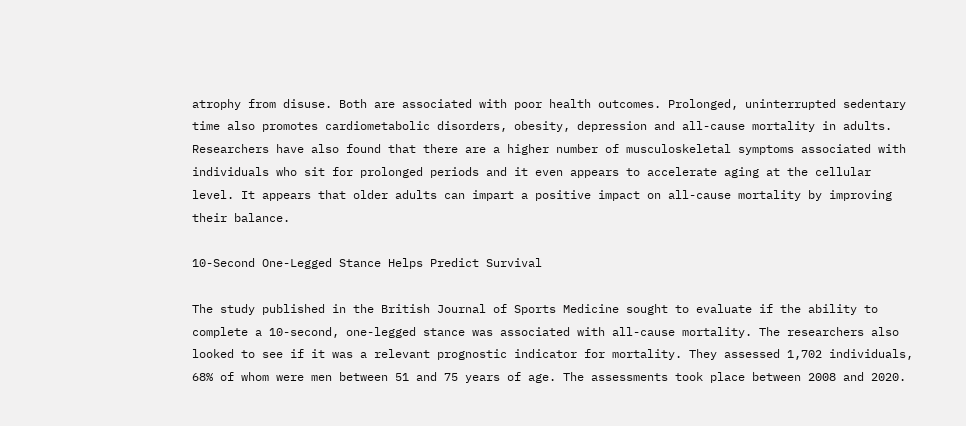atrophy from disuse. Both are associated with poor health outcomes. Prolonged, uninterrupted sedentary time also promotes cardiometabolic disorders, obesity, depression and all-cause mortality in adults. Researchers have also found that there are a higher number of musculoskeletal symptoms associated with individuals who sit for prolonged periods and it even appears to accelerate aging at the cellular level. It appears that older adults can impart a positive impact on all-cause mortality by improving their balance.

10-Second One-Legged Stance Helps Predict Survival

The study published in the British Journal of Sports Medicine sought to evaluate if the ability to complete a 10-second, one-legged stance was associated with all-cause mortality. The researchers also looked to see if it was a relevant prognostic indicator for mortality. They assessed 1,702 individuals, 68% of whom were men between 51 and 75 years of age. The assessments took place between 2008 and 2020.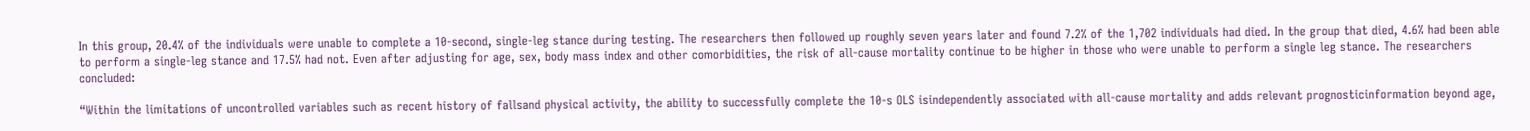In this group, 20.4% of the individuals were unable to complete a 10-second, single-leg stance during testing. The researchers then followed up roughly seven years later and found 7.2% of the 1,702 individuals had died. In the group that died, 4.6% had been able to perform a single-leg stance and 17.5% had not. Even after adjusting for age, sex, body mass index and other comorbidities, the risk of all-cause mortality continue to be higher in those who were unable to perform a single leg stance. The researchers concluded:

“Within the limitations of uncontrolled variables such as recent history of fallsand physical activity, the ability to successfully complete the 10-s OLS isindependently associated with all-cause mortality and adds relevant prognosticinformation beyond age,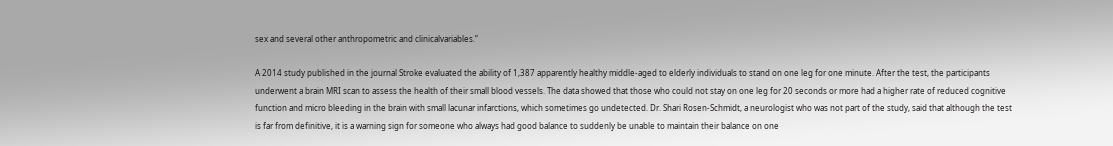sex and several other anthropometric and clinicalvariables.”

A 2014 study published in the journal Stroke evaluated the ability of 1,387 apparently healthy middle-aged to elderly individuals to stand on one leg for one minute. After the test, the participants underwent a brain MRI scan to assess the health of their small blood vessels. The data showed that those who could not stay on one leg for 20 seconds or more had a higher rate of reduced cognitive function and micro bleeding in the brain with small lacunar infarctions, which sometimes go undetected. Dr. Shari Rosen-Schmidt, a neurologist who was not part of the study, said that although the test is far from definitive, it is a warning sign for someone who always had good balance to suddenly be unable to maintain their balance on one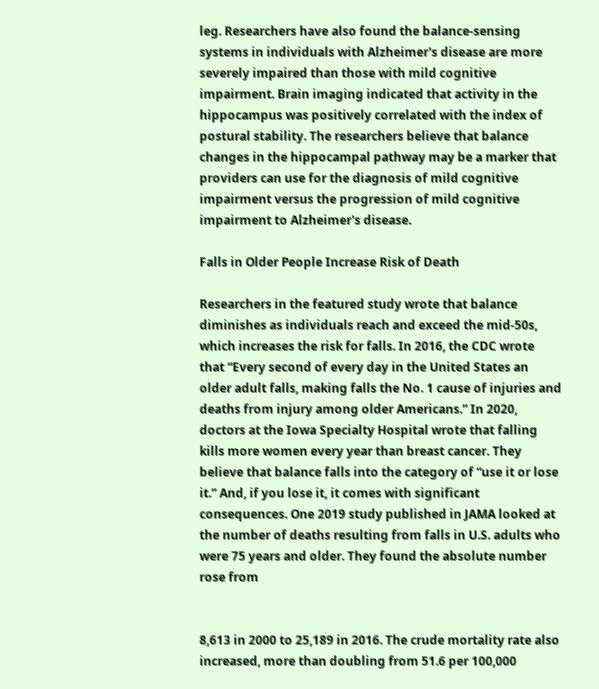leg. Researchers have also found the balance-sensing systems in individuals with Alzheimer's disease are more severely impaired than those with mild cognitive impairment. Brain imaging indicated that activity in the hippocampus was positively correlated with the index of postural stability. The researchers believe that balance changes in the hippocampal pathway may be a marker that providers can use for the diagnosis of mild cognitive impairment versus the progression of mild cognitive impairment to Alzheimer's disease.

Falls in Older People Increase Risk of Death

Researchers in the featured study wrote that balance diminishes as individuals reach and exceed the mid-50s, which increases the risk for falls. In 2016, the CDC wrote that “Every second of every day in the United States an older adult falls, making falls the No. 1 cause of injuries and deaths from injury among older Americans.” In 2020, doctors at the Iowa Specialty Hospital wrote that falling kills more women every year than breast cancer. They believe that balance falls into the category of “use it or lose it.” And, if you lose it, it comes with significant consequences. One 2019 study published in JAMA looked at the number of deaths resulting from falls in U.S. adults who were 75 years and older. They found the absolute number rose from


8,613 in 2000 to 25,189 in 2016. The crude mortality rate also increased, more than doubling from 51.6 per 100,000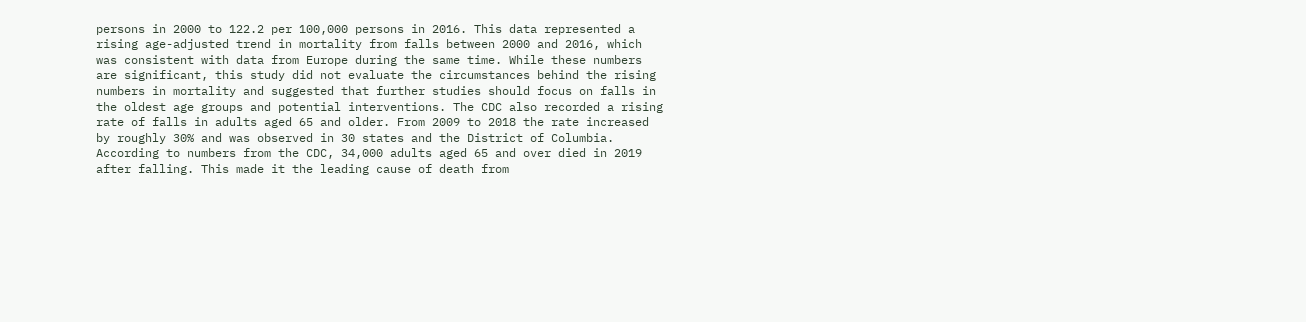persons in 2000 to 122.2 per 100,000 persons in 2016. This data represented a rising age-adjusted trend in mortality from falls between 2000 and 2016, which was consistent with data from Europe during the same time. While these numbers are significant, this study did not evaluate the circumstances behind the rising numbers in mortality and suggested that further studies should focus on falls in the oldest age groups and potential interventions. The CDC also recorded a rising rate of falls in adults aged 65 and older. From 2009 to 2018 the rate increased by roughly 30% and was observed in 30 states and the District of Columbia. According to numbers from the CDC, 34,000 adults aged 65 and over died in 2019 after falling. This made it the leading cause of death from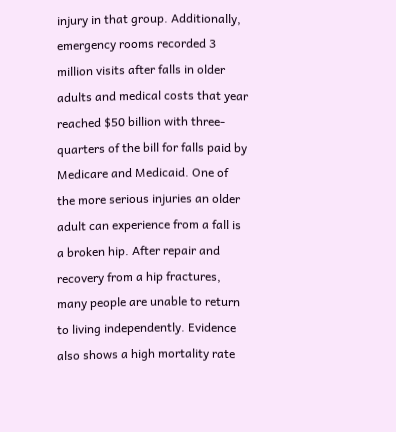injury in that group. Additionally, emergency rooms recorded 3 million visits after falls in older adults and medical costs that year reached $50 billion with three-quarters of the bill for falls paid by Medicare and Medicaid. One of the more serious injuries an older adult can experience from a fall is a broken hip. After repair and recovery from a hip fractures, many people are unable to return to living independently. Evidence also shows a high mortality rate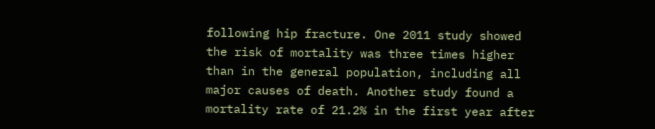following hip fracture. One 2011 study showed the risk of mortality was three times higher than in the general population, including all major causes of death. Another study found a mortality rate of 21.2% in the first year after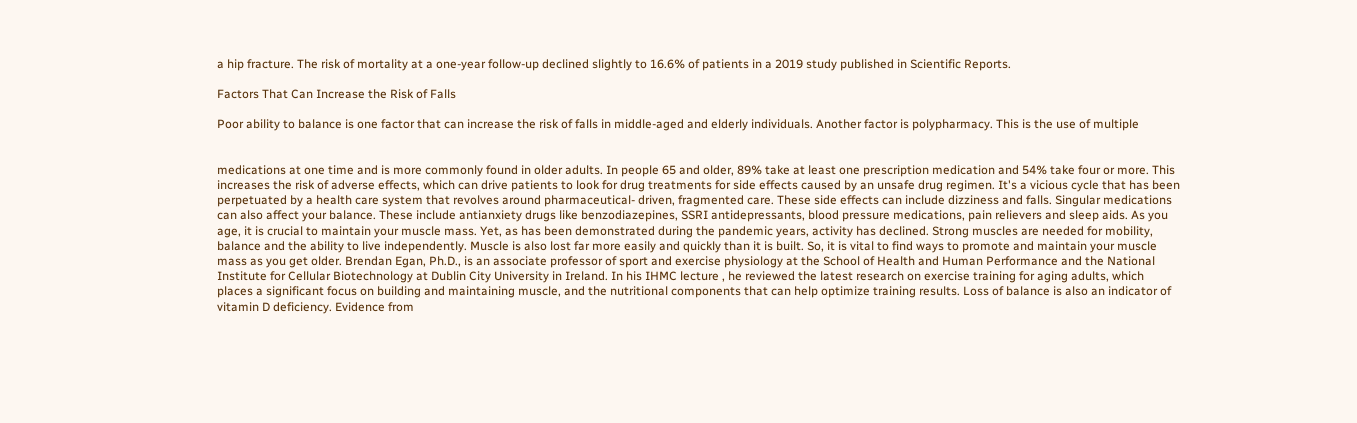a hip fracture. The risk of mortality at a one-year follow-up declined slightly to 16.6% of patients in a 2019 study published in Scientific Reports.

Factors That Can Increase the Risk of Falls

Poor ability to balance is one factor that can increase the risk of falls in middle-aged and elderly individuals. Another factor is polypharmacy. This is the use of multiple


medications at one time and is more commonly found in older adults. In people 65 and older, 89% take at least one prescription medication and 54% take four or more. This increases the risk of adverse effects, which can drive patients to look for drug treatments for side effects caused by an unsafe drug regimen. It's a vicious cycle that has been perpetuated by a health care system that revolves around pharmaceutical- driven, fragmented care. These side effects can include dizziness and falls. Singular medications can also affect your balance. These include antianxiety drugs like benzodiazepines, SSRI antidepressants, blood pressure medications, pain relievers and sleep aids. As you age, it is crucial to maintain your muscle mass. Yet, as has been demonstrated during the pandemic years, activity has declined. Strong muscles are needed for mobility, balance and the ability to live independently. Muscle is also lost far more easily and quickly than it is built. So, it is vital to find ways to promote and maintain your muscle mass as you get older. Brendan Egan, Ph.D., is an associate professor of sport and exercise physiology at the School of Health and Human Performance and the National Institute for Cellular Biotechnology at Dublin City University in Ireland. In his IHMC lecture , he reviewed the latest research on exercise training for aging adults, which places a significant focus on building and maintaining muscle, and the nutritional components that can help optimize training results. Loss of balance is also an indicator of vitamin D deficiency. Evidence from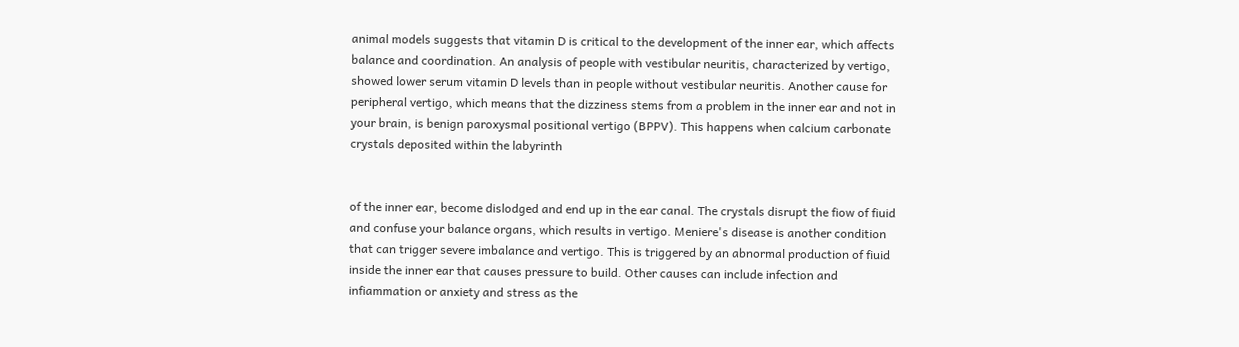animal models suggests that vitamin D is critical to the development of the inner ear, which affects balance and coordination. An analysis of people with vestibular neuritis, characterized by vertigo, showed lower serum vitamin D levels than in people without vestibular neuritis. Another cause for peripheral vertigo, which means that the dizziness stems from a problem in the inner ear and not in your brain, is benign paroxysmal positional vertigo (BPPV). This happens when calcium carbonate crystals deposited within the labyrinth


of the inner ear, become dislodged and end up in the ear canal. The crystals disrupt the fiow of fiuid and confuse your balance organs, which results in vertigo. Meniere's disease is another condition that can trigger severe imbalance and vertigo. This is triggered by an abnormal production of fiuid inside the inner ear that causes pressure to build. Other causes can include infection and infiammation or anxiety and stress as the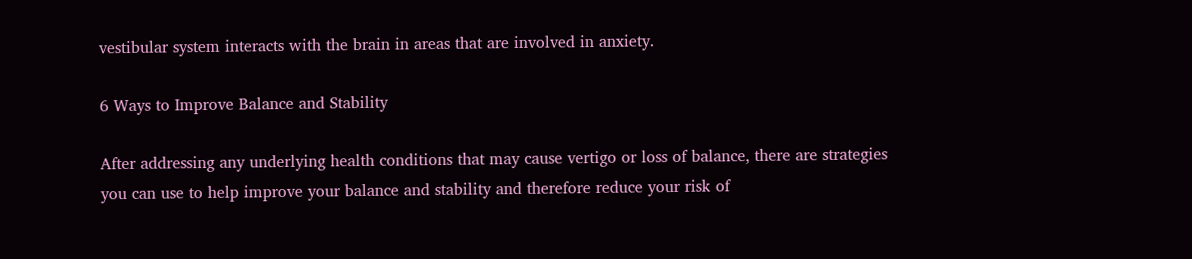vestibular system interacts with the brain in areas that are involved in anxiety.

6 Ways to Improve Balance and Stability

After addressing any underlying health conditions that may cause vertigo or loss of balance, there are strategies you can use to help improve your balance and stability and therefore reduce your risk of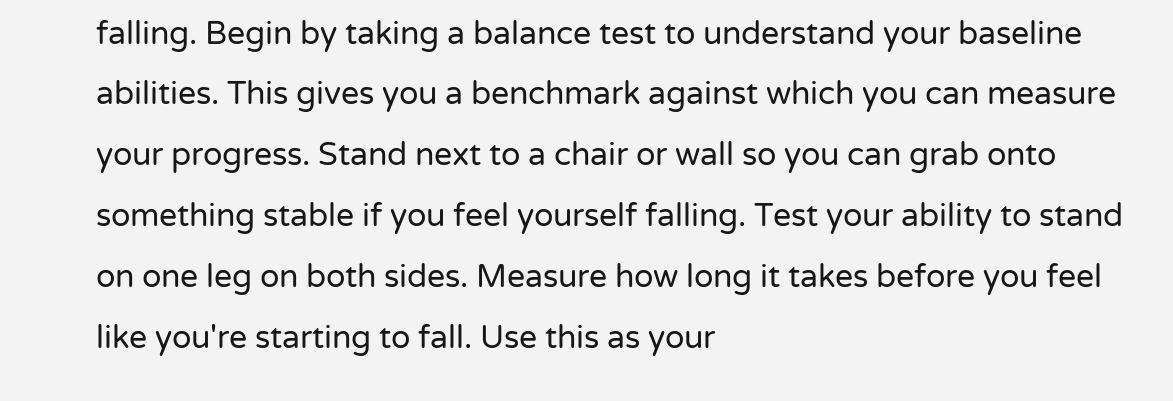falling. Begin by taking a balance test to understand your baseline abilities. This gives you a benchmark against which you can measure your progress. Stand next to a chair or wall so you can grab onto something stable if you feel yourself falling. Test your ability to stand on one leg on both sides. Measure how long it takes before you feel like you're starting to fall. Use this as your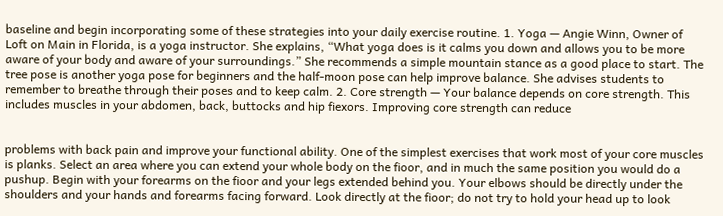baseline and begin incorporating some of these strategies into your daily exercise routine. 1. Yoga — Angie Winn, Owner of Loft on Main in Florida, is a yoga instructor. She explains, “What yoga does is it calms you down and allows you to be more aware of your body and aware of your surroundings.” She recommends a simple mountain stance as a good place to start. The tree pose is another yoga pose for beginners and the half-moon pose can help improve balance. She advises students to remember to breathe through their poses and to keep calm. 2. Core strength — Your balance depends on core strength. This includes muscles in your abdomen, back, buttocks and hip fiexors. Improving core strength can reduce


problems with back pain and improve your functional ability. One of the simplest exercises that work most of your core muscles is planks. Select an area where you can extend your whole body on the fioor, and in much the same position you would do a pushup. Begin with your forearms on the fioor and your legs extended behind you. Your elbows should be directly under the shoulders and your hands and forearms facing forward. Look directly at the fioor; do not try to hold your head up to look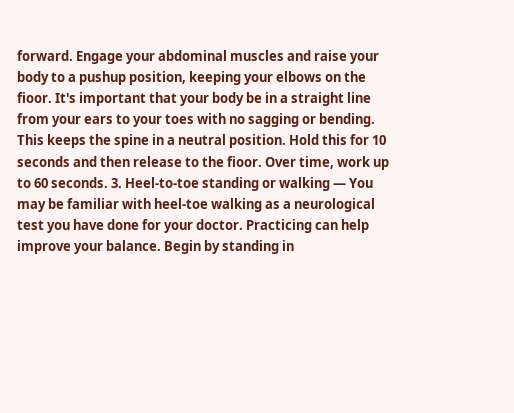forward. Engage your abdominal muscles and raise your body to a pushup position, keeping your elbows on the fioor. It's important that your body be in a straight line from your ears to your toes with no sagging or bending. This keeps the spine in a neutral position. Hold this for 10 seconds and then release to the fioor. Over time, work up to 60 seconds. 3. Heel-to-toe standing or walking — You may be familiar with heel-toe walking as a neurological test you have done for your doctor. Practicing can help improve your balance. Begin by standing in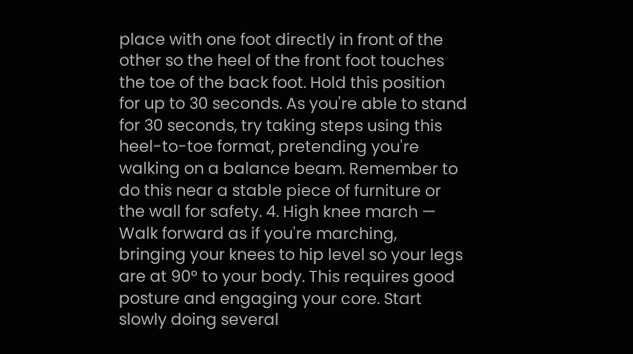place with one foot directly in front of the other so the heel of the front foot touches the toe of the back foot. Hold this position for up to 30 seconds. As you're able to stand for 30 seconds, try taking steps using this heel-to-toe format, pretending you're walking on a balance beam. Remember to do this near a stable piece of furniture or the wall for safety. 4. High knee march — Walk forward as if you're marching, bringing your knees to hip level so your legs are at 90° to your body. This requires good posture and engaging your core. Start slowly doing several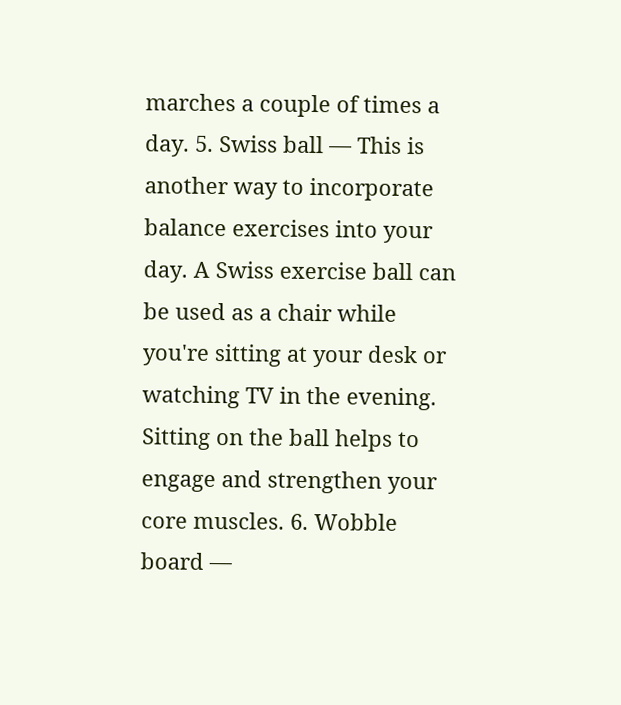marches a couple of times a day. 5. Swiss ball — This is another way to incorporate balance exercises into your day. A Swiss exercise ball can be used as a chair while you're sitting at your desk or watching TV in the evening. Sitting on the ball helps to engage and strengthen your core muscles. 6. Wobble board —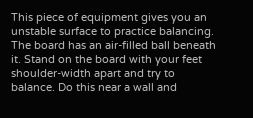This piece of equipment gives you an unstable surface to practice balancing. The board has an air-filled ball beneath it. Stand on the board with your feet shoulder-width apart and try to balance. Do this near a wall and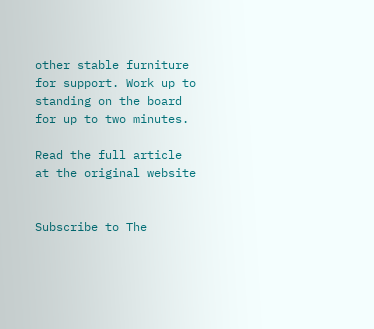other stable furniture for support. Work up to standing on the board for up to two minutes.

Read the full article at the original website


Subscribe to The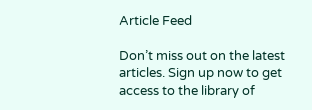Article Feed

Don’t miss out on the latest articles. Sign up now to get access to the library of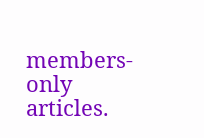members-only articles.